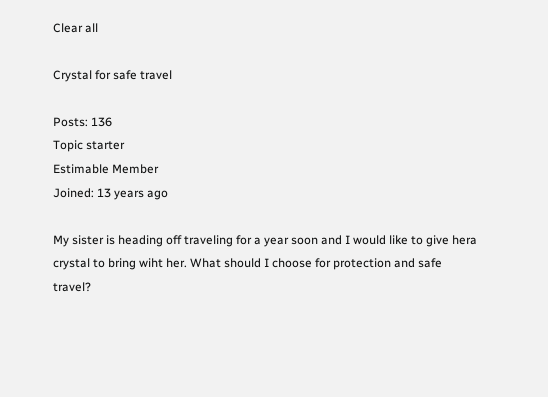Clear all

Crystal for safe travel

Posts: 136
Topic starter
Estimable Member
Joined: 13 years ago

My sister is heading off traveling for a year soon and I would like to give hera crystal to bring wiht her. What should I choose for protection and safe travel?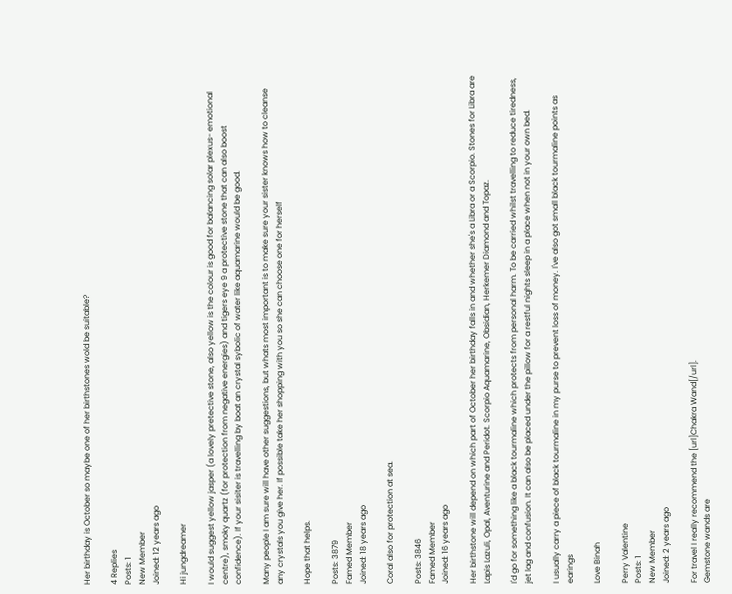Her birthday is October so maybe one of her birthstones wold be suitable?

4 Replies
Posts: 1
New Member
Joined: 12 years ago

Hi jungdreamer

I would suggest yellow jasper (a lovely pretective stone, also yellow is the colour is good for balancing solar plexus- emotional centre), smoky quartz (for protection from negative energies) and tigers eye 9 a protective stone that can also boost confidence). If your sisiter is travelling by boat an crystal sybolic of water like aquamarine would be good.

Many people I am sure will have other suggestions, but whats most important is to make sure your sister knows how to cleanse any crystals you give her. If possible take her shopping with you so she can choose one for herself

Hope that helps.

Posts: 3879
Famed Member
Joined: 18 years ago

Coral also for protection at sea.

Posts: 3846
Famed Member
Joined: 16 years ago

Her birthstone will depend on which part of October her birthday falls in and whether she's a Libra or a Scorpio. Stones for Libra are Lapis Lazuli, Opal, Aventurine and Peridot. Scorpio Aquamarine, Obsidian, Herkemer Diamond and Topaz.

I'd go for something like a black tourmaline which protects from personal harm. To be carried whilst travelling to reduce tiredness, jet lag and confusion. It can also be placed under the pillow for a restful nights sleep in a place when not in your own bed.

I usually carry a piece of black tourmaline in my purse to prevent loss of money. I've also got small black tourmaline points as earings

Love Binah

Perry Valentine
Posts: 1
New Member
Joined: 2 years ago

For travel I really recommend the [url]Chakra Wand[/url].
Gemstone wands are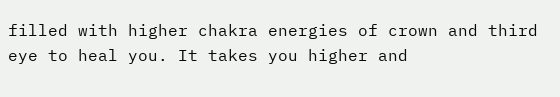filled with higher chakra energies of crown and third eye to heal you. It takes you higher and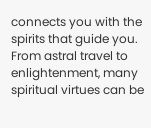connects you with the spirits that guide you. From astral travel to enlightenment, many spiritual virtues can be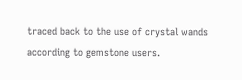traced back to the use of crystal wands according to gemstone users.